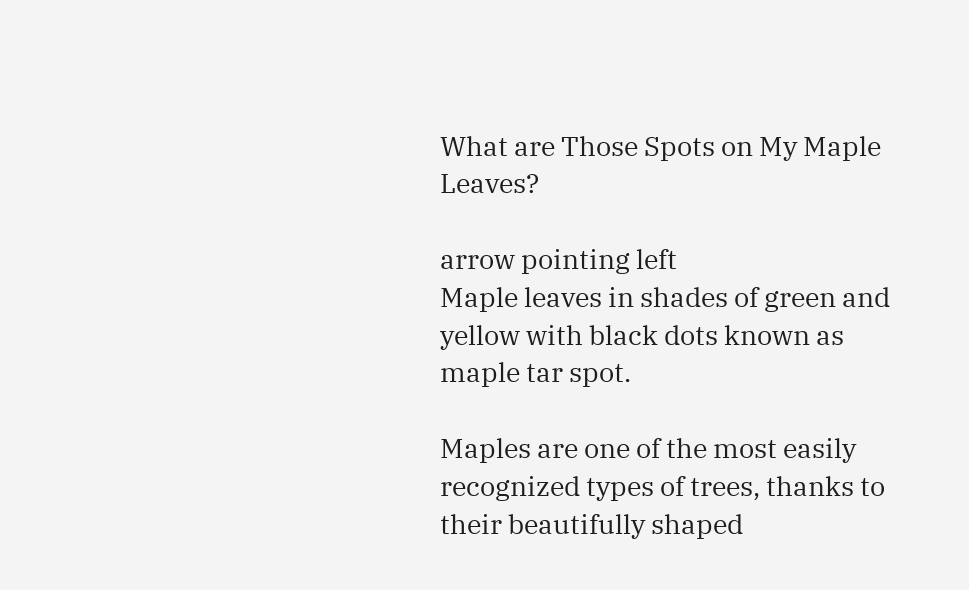What are Those Spots on My Maple Leaves?

arrow pointing left
Maple leaves in shades of green and yellow with black dots known as maple tar spot.

Maples are one of the most easily recognized types of trees, thanks to their beautifully shaped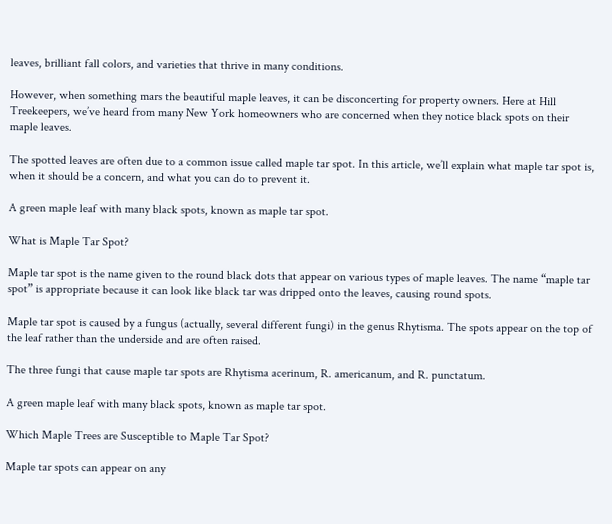leaves, brilliant fall colors, and varieties that thrive in many conditions.

However, when something mars the beautiful maple leaves, it can be disconcerting for property owners. Here at Hill Treekeepers, we’ve heard from many New York homeowners who are concerned when they notice black spots on their maple leaves.

The spotted leaves are often due to a common issue called maple tar spot. In this article, we’ll explain what maple tar spot is, when it should be a concern, and what you can do to prevent it.

A green maple leaf with many black spots, known as maple tar spot.

What is Maple Tar Spot?

Maple tar spot is the name given to the round black dots that appear on various types of maple leaves. The name “maple tar spot” is appropriate because it can look like black tar was dripped onto the leaves, causing round spots.

Maple tar spot is caused by a fungus (actually, several different fungi) in the genus Rhytisma. The spots appear on the top of the leaf rather than the underside and are often raised.

The three fungi that cause maple tar spots are Rhytisma acerinum, R. americanum, and R. punctatum.

A green maple leaf with many black spots, known as maple tar spot.

Which Maple Trees are Susceptible to Maple Tar Spot?

Maple tar spots can appear on any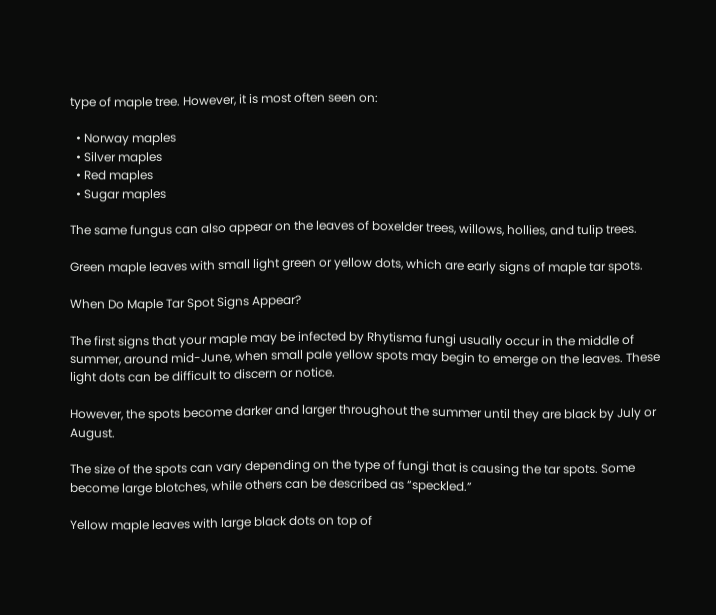type of maple tree. However, it is most often seen on:

  • Norway maples
  • Silver maples
  • Red maples
  • Sugar maples

The same fungus can also appear on the leaves of boxelder trees, willows, hollies, and tulip trees.

Green maple leaves with small light green or yellow dots, which are early signs of maple tar spots.

When Do Maple Tar Spot Signs Appear?

The first signs that your maple may be infected by Rhytisma fungi usually occur in the middle of summer, around mid-June, when small pale yellow spots may begin to emerge on the leaves. These light dots can be difficult to discern or notice.

However, the spots become darker and larger throughout the summer until they are black by July or August.

The size of the spots can vary depending on the type of fungi that is causing the tar spots. Some become large blotches, while others can be described as “speckled.”

Yellow maple leaves with large black dots on top of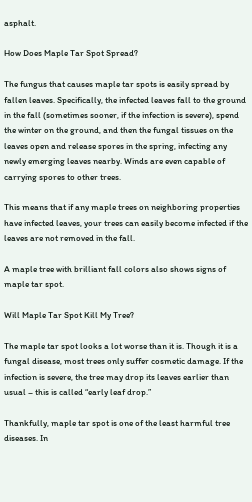asphalt.

How Does Maple Tar Spot Spread?

The fungus that causes maple tar spots is easily spread by fallen leaves. Specifically, the infected leaves fall to the ground in the fall (sometimes sooner, if the infection is severe), spend the winter on the ground, and then the fungal tissues on the leaves open and release spores in the spring, infecting any newly emerging leaves nearby. Winds are even capable of carrying spores to other trees.

This means that if any maple trees on neighboring properties have infected leaves, your trees can easily become infected if the leaves are not removed in the fall.

A maple tree with brilliant fall colors also shows signs of maple tar spot.

Will Maple Tar Spot Kill My Tree?

The maple tar spot looks a lot worse than it is. Though it is a fungal disease, most trees only suffer cosmetic damage. If the infection is severe, the tree may drop its leaves earlier than usual – this is called “early leaf drop.”

Thankfully, maple tar spot is one of the least harmful tree diseases. In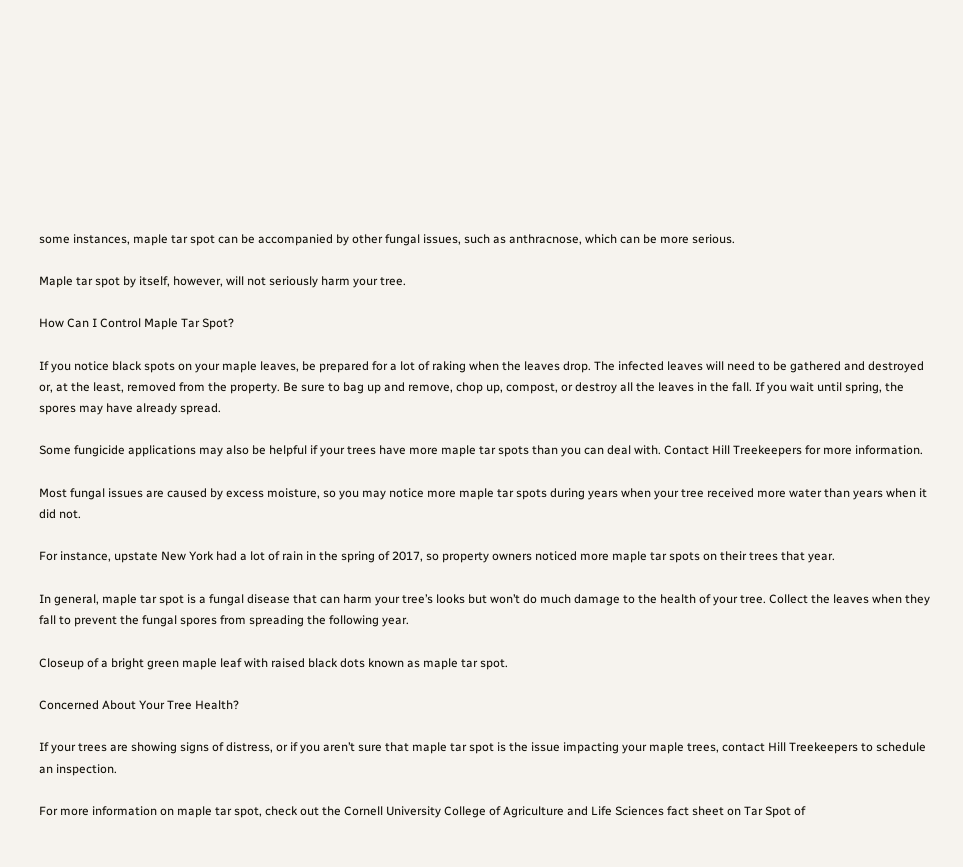some instances, maple tar spot can be accompanied by other fungal issues, such as anthracnose, which can be more serious.

Maple tar spot by itself, however, will not seriously harm your tree.

How Can I Control Maple Tar Spot?

If you notice black spots on your maple leaves, be prepared for a lot of raking when the leaves drop. The infected leaves will need to be gathered and destroyed or, at the least, removed from the property. Be sure to bag up and remove, chop up, compost, or destroy all the leaves in the fall. If you wait until spring, the spores may have already spread.

Some fungicide applications may also be helpful if your trees have more maple tar spots than you can deal with. Contact Hill Treekeepers for more information.

Most fungal issues are caused by excess moisture, so you may notice more maple tar spots during years when your tree received more water than years when it did not.

For instance, upstate New York had a lot of rain in the spring of 2017, so property owners noticed more maple tar spots on their trees that year.

In general, maple tar spot is a fungal disease that can harm your tree’s looks but won’t do much damage to the health of your tree. Collect the leaves when they fall to prevent the fungal spores from spreading the following year.

Closeup of a bright green maple leaf with raised black dots known as maple tar spot.

Concerned About Your Tree Health?

If your trees are showing signs of distress, or if you aren’t sure that maple tar spot is the issue impacting your maple trees, contact Hill Treekeepers to schedule an inspection.

For more information on maple tar spot, check out the Cornell University College of Agriculture and Life Sciences fact sheet on Tar Spot of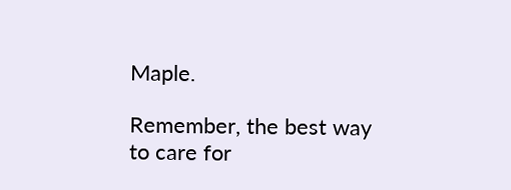Maple.

Remember, the best way to care for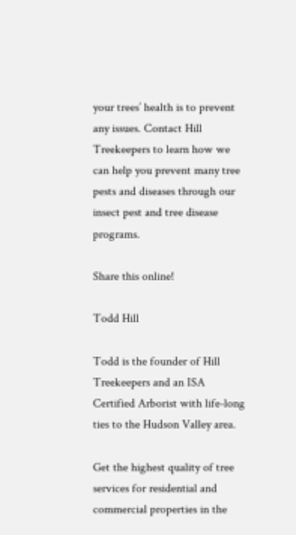your trees’ health is to prevent any issues. Contact Hill Treekeepers to learn how we can help you prevent many tree pests and diseases through our insect pest and tree disease programs.

Share this online!

Todd Hill

Todd is the founder of Hill Treekeepers and an ISA Certified Arborist with life-long ties to the Hudson Valley area.

Get the highest quality of tree services for residential and commercial properties in the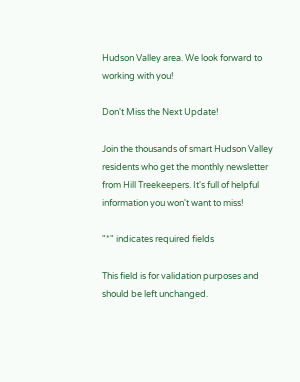Hudson Valley area. We look forward to working with you!

Don't Miss the Next Update!

Join the thousands of smart Hudson Valley residents who get the monthly newsletter from Hill Treekeepers. It's full of helpful information you won't want to miss!

"*" indicates required fields

This field is for validation purposes and should be left unchanged.